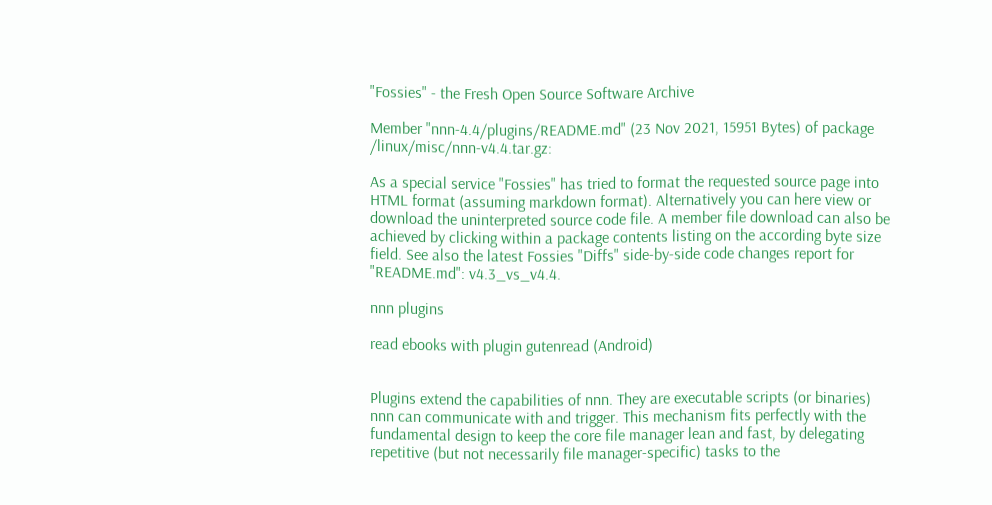"Fossies" - the Fresh Open Source Software Archive

Member "nnn-4.4/plugins/README.md" (23 Nov 2021, 15951 Bytes) of package /linux/misc/nnn-v4.4.tar.gz:

As a special service "Fossies" has tried to format the requested source page into HTML format (assuming markdown format). Alternatively you can here view or download the uninterpreted source code file. A member file download can also be achieved by clicking within a package contents listing on the according byte size field. See also the latest Fossies "Diffs" side-by-side code changes report for "README.md": v4.3_vs_v4.4.

nnn plugins

read ebooks with plugin gutenread (Android)


Plugins extend the capabilities of nnn. They are executable scripts (or binaries) nnn can communicate with and trigger. This mechanism fits perfectly with the fundamental design to keep the core file manager lean and fast, by delegating repetitive (but not necessarily file manager-specific) tasks to the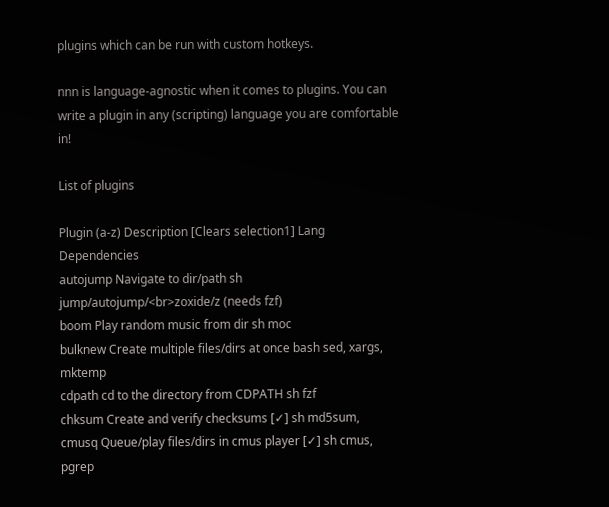plugins which can be run with custom hotkeys.

nnn is language-agnostic when it comes to plugins. You can write a plugin in any (scripting) language you are comfortable in!

List of plugins

Plugin (a-z) Description [Clears selection1] Lang Dependencies
autojump Navigate to dir/path sh jump/autojump/<br>zoxide/z (needs fzf)
boom Play random music from dir sh moc
bulknew Create multiple files/dirs at once bash sed, xargs, mktemp
cdpath cd to the directory from CDPATH sh fzf
chksum Create and verify checksums [✓] sh md5sum,
cmusq Queue/play files/dirs in cmus player [✓] sh cmus, pgrep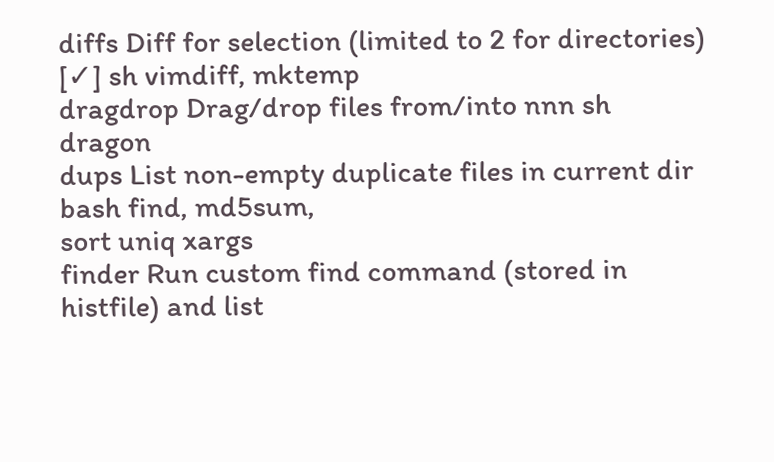diffs Diff for selection (limited to 2 for directories) [✓] sh vimdiff, mktemp
dragdrop Drag/drop files from/into nnn sh dragon
dups List non-empty duplicate files in current dir bash find, md5sum,
sort uniq xargs
finder Run custom find command (stored in histfile) and list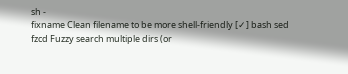sh -
fixname Clean filename to be more shell-friendly [✓] bash sed
fzcd Fuzzy search multiple dirs (or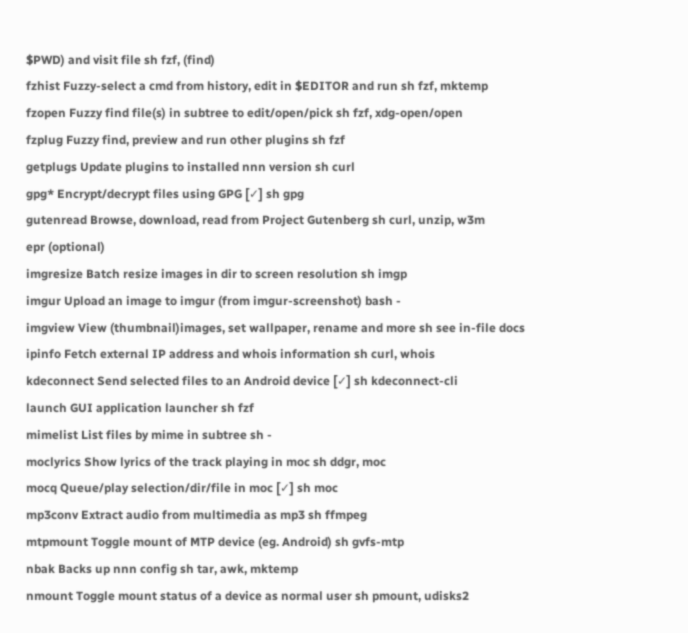$PWD) and visit file sh fzf, (find)
fzhist Fuzzy-select a cmd from history, edit in $EDITOR and run sh fzf, mktemp
fzopen Fuzzy find file(s) in subtree to edit/open/pick sh fzf, xdg-open/open
fzplug Fuzzy find, preview and run other plugins sh fzf
getplugs Update plugins to installed nnn version sh curl
gpg* Encrypt/decrypt files using GPG [✓] sh gpg
gutenread Browse, download, read from Project Gutenberg sh curl, unzip, w3m
epr (optional)
imgresize Batch resize images in dir to screen resolution sh imgp
imgur Upload an image to imgur (from imgur-screenshot) bash -
imgview View (thumbnail)images, set wallpaper, rename and more sh see in-file docs
ipinfo Fetch external IP address and whois information sh curl, whois
kdeconnect Send selected files to an Android device [✓] sh kdeconnect-cli
launch GUI application launcher sh fzf
mimelist List files by mime in subtree sh -
moclyrics Show lyrics of the track playing in moc sh ddgr, moc
mocq Queue/play selection/dir/file in moc [✓] sh moc
mp3conv Extract audio from multimedia as mp3 sh ffmpeg
mtpmount Toggle mount of MTP device (eg. Android) sh gvfs-mtp
nbak Backs up nnn config sh tar, awk, mktemp
nmount Toggle mount status of a device as normal user sh pmount, udisks2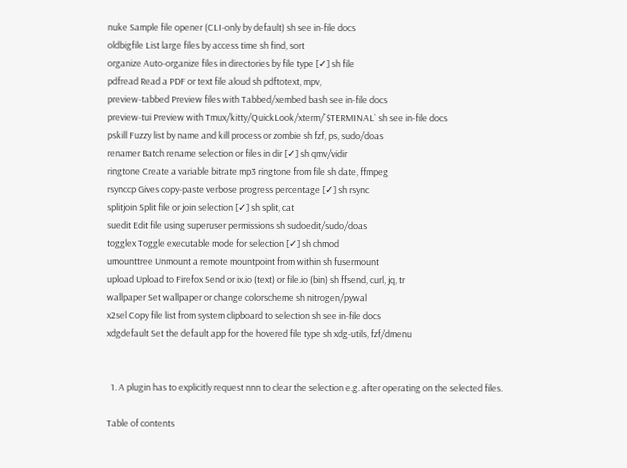nuke Sample file opener (CLI-only by default) sh see in-file docs
oldbigfile List large files by access time sh find, sort
organize Auto-organize files in directories by file type [✓] sh file
pdfread Read a PDF or text file aloud sh pdftotext, mpv,
preview-tabbed Preview files with Tabbed/xembed bash see in-file docs
preview-tui Preview with Tmux/kitty/QuickLook/xterm/`$TERMINAL` sh see in-file docs
pskill Fuzzy list by name and kill process or zombie sh fzf, ps, sudo/doas
renamer Batch rename selection or files in dir [✓] sh qmv/vidir
ringtone Create a variable bitrate mp3 ringtone from file sh date, ffmpeg
rsynccp Gives copy-paste verbose progress percentage [✓] sh rsync
splitjoin Split file or join selection [✓] sh split, cat
suedit Edit file using superuser permissions sh sudoedit/sudo/doas
togglex Toggle executable mode for selection [✓] sh chmod
umounttree Unmount a remote mountpoint from within sh fusermount
upload Upload to Firefox Send or ix.io (text) or file.io (bin) sh ffsend, curl, jq, tr
wallpaper Set wallpaper or change colorscheme sh nitrogen/pywal
x2sel Copy file list from system clipboard to selection sh see in-file docs
xdgdefault Set the default app for the hovered file type sh xdg-utils, fzf/dmenu


  1. A plugin has to explicitly request nnn to clear the selection e.g. after operating on the selected files.

Table of contents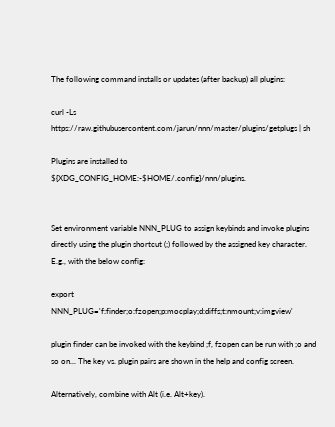The following command installs or updates (after backup) all plugins:

curl -Ls https://raw.githubusercontent.com/jarun/nnn/master/plugins/getplugs | sh

Plugins are installed to ${XDG_CONFIG_HOME:-$HOME/.config}/nnn/plugins.


Set environment variable NNN_PLUG to assign keybinds and invoke plugins directly using the plugin shortcut (;) followed by the assigned key character. E.g., with the below config:

export NNN_PLUG='f:finder;o:fzopen;p:mocplay;d:diffs;t:nmount;v:imgview'

plugin finder can be invoked with the keybind ;f, fzopen can be run with ;o and so on... The key vs. plugin pairs are shown in the help and config screen.

Alternatively, combine with Alt (i.e. Alt+key).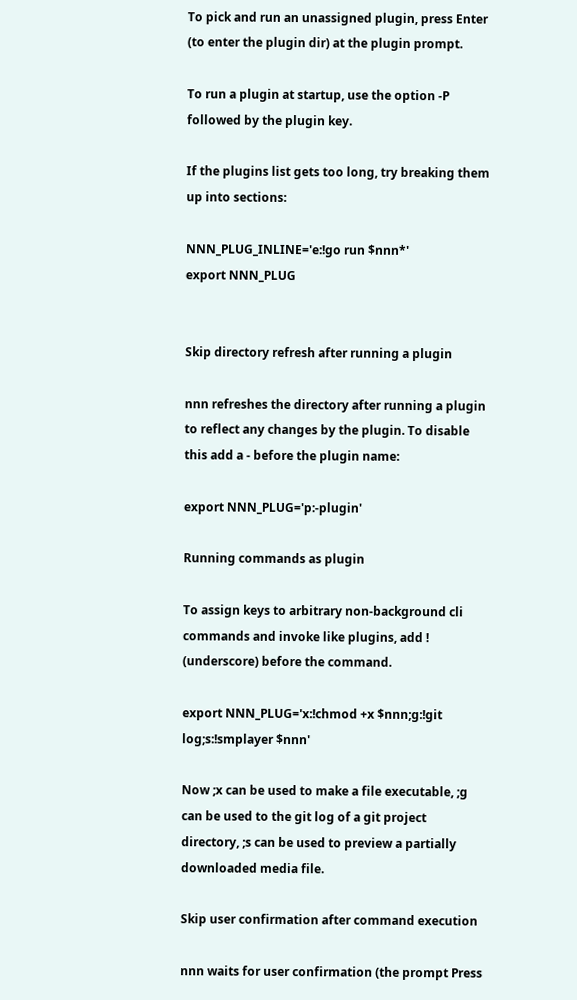To pick and run an unassigned plugin, press Enter (to enter the plugin dir) at the plugin prompt.

To run a plugin at startup, use the option -P followed by the plugin key.

If the plugins list gets too long, try breaking them up into sections:

NNN_PLUG_INLINE='e:!go run $nnn*'
export NNN_PLUG


Skip directory refresh after running a plugin

nnn refreshes the directory after running a plugin to reflect any changes by the plugin. To disable this add a - before the plugin name:

export NNN_PLUG='p:-plugin'

Running commands as plugin

To assign keys to arbitrary non-background cli commands and invoke like plugins, add ! (underscore) before the command.

export NNN_PLUG='x:!chmod +x $nnn;g:!git log;s:!smplayer $nnn'

Now ;x can be used to make a file executable, ;g can be used to the git log of a git project directory, ;s can be used to preview a partially downloaded media file.

Skip user confirmation after command execution

nnn waits for user confirmation (the prompt Press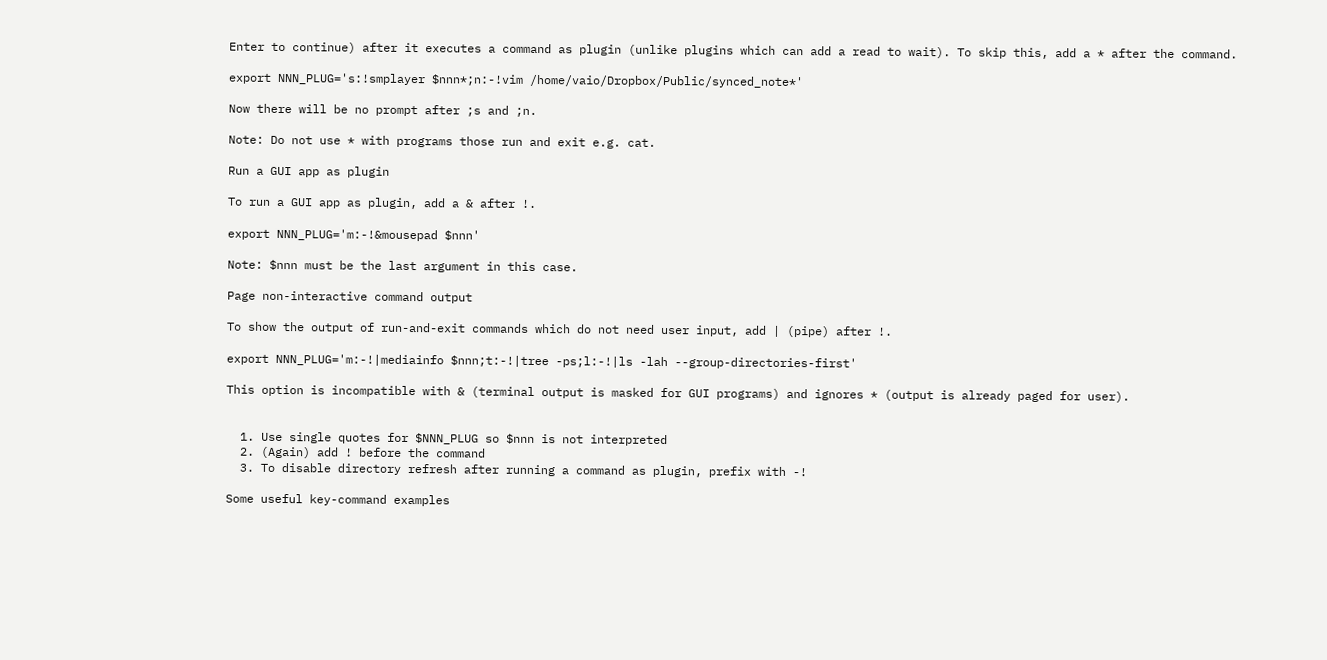Enter to continue) after it executes a command as plugin (unlike plugins which can add a read to wait). To skip this, add a * after the command.

export NNN_PLUG='s:!smplayer $nnn*;n:-!vim /home/vaio/Dropbox/Public/synced_note*'

Now there will be no prompt after ;s and ;n.

Note: Do not use * with programs those run and exit e.g. cat.

Run a GUI app as plugin

To run a GUI app as plugin, add a & after !.

export NNN_PLUG='m:-!&mousepad $nnn'

Note: $nnn must be the last argument in this case.

Page non-interactive command output

To show the output of run-and-exit commands which do not need user input, add | (pipe) after !.

export NNN_PLUG='m:-!|mediainfo $nnn;t:-!|tree -ps;l:-!|ls -lah --group-directories-first'

This option is incompatible with & (terminal output is masked for GUI programs) and ignores * (output is already paged for user).


  1. Use single quotes for $NNN_PLUG so $nnn is not interpreted
  2. (Again) add ! before the command
  3. To disable directory refresh after running a command as plugin, prefix with -!

Some useful key-command examples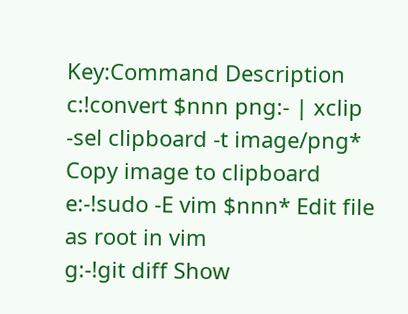Key:Command Description
c:!convert $nnn png:- | xclip -sel clipboard -t image/png* Copy image to clipboard
e:-!sudo -E vim $nnn* Edit file as root in vim
g:-!git diff Show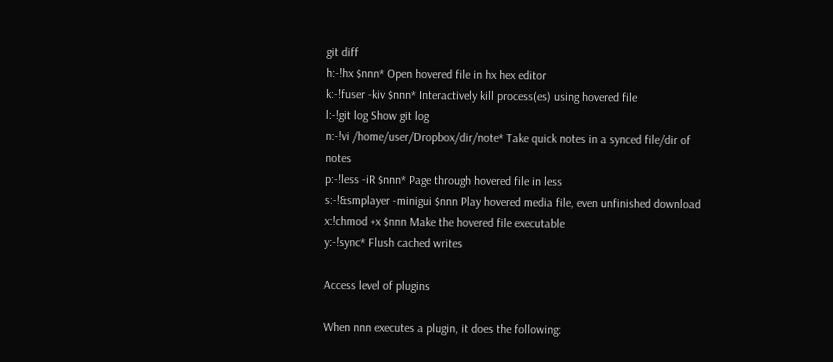git diff
h:-!hx $nnn* Open hovered file in hx hex editor
k:-!fuser -kiv $nnn* Interactively kill process(es) using hovered file
l:-!git log Show git log
n:-!vi /home/user/Dropbox/dir/note* Take quick notes in a synced file/dir of notes
p:-!less -iR $nnn* Page through hovered file in less
s:-!&smplayer -minigui $nnn Play hovered media file, even unfinished download
x:!chmod +x $nnn Make the hovered file executable
y:-!sync* Flush cached writes

Access level of plugins

When nnn executes a plugin, it does the following: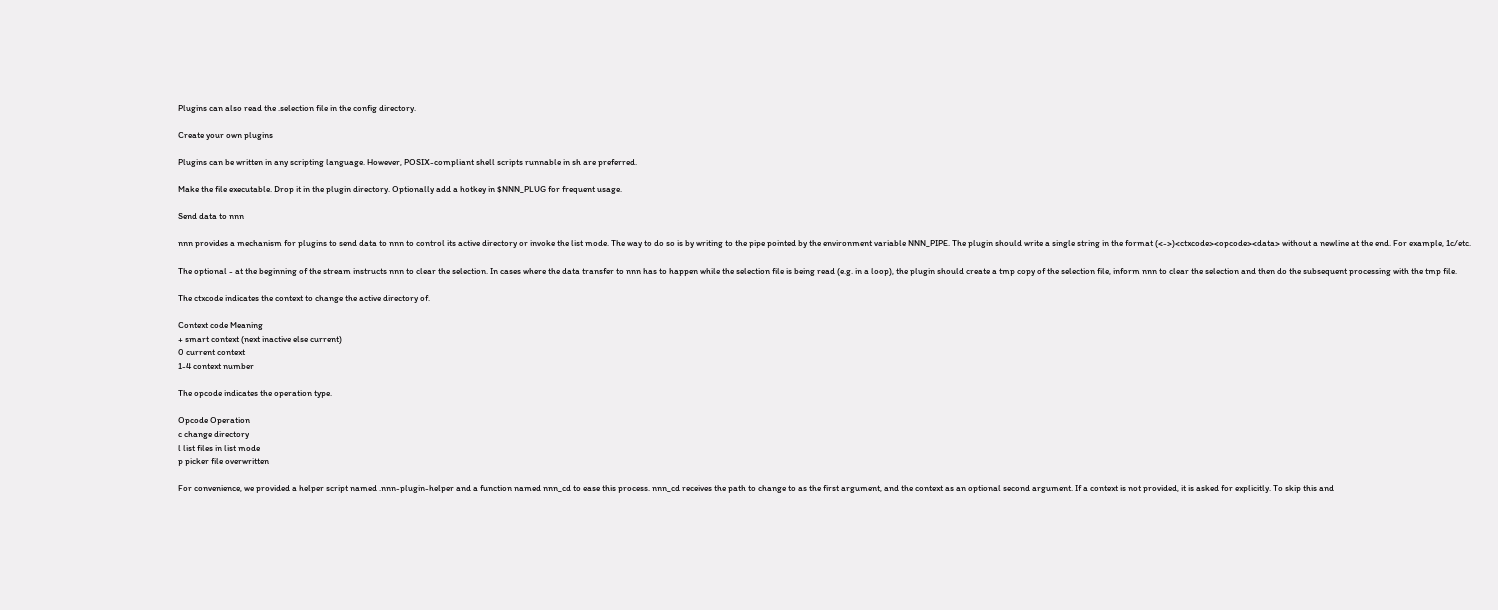Plugins can also read the .selection file in the config directory.

Create your own plugins

Plugins can be written in any scripting language. However, POSIX-compliant shell scripts runnable in sh are preferred.

Make the file executable. Drop it in the plugin directory. Optionally add a hotkey in $NNN_PLUG for frequent usage.

Send data to nnn

nnn provides a mechanism for plugins to send data to nnn to control its active directory or invoke the list mode. The way to do so is by writing to the pipe pointed by the environment variable NNN_PIPE. The plugin should write a single string in the format (<->)<ctxcode><opcode><data> without a newline at the end. For example, 1c/etc.

The optional - at the beginning of the stream instructs nnn to clear the selection. In cases where the data transfer to nnn has to happen while the selection file is being read (e.g. in a loop), the plugin should create a tmp copy of the selection file, inform nnn to clear the selection and then do the subsequent processing with the tmp file.

The ctxcode indicates the context to change the active directory of.

Context code Meaning
+ smart context (next inactive else current)
0 current context
1-4 context number

The opcode indicates the operation type.

Opcode Operation
c change directory
l list files in list mode
p picker file overwritten

For convenience, we provided a helper script named .nnn-plugin-helper and a function named nnn_cd to ease this process. nnn_cd receives the path to change to as the first argument, and the context as an optional second argument. If a context is not provided, it is asked for explicitly. To skip this and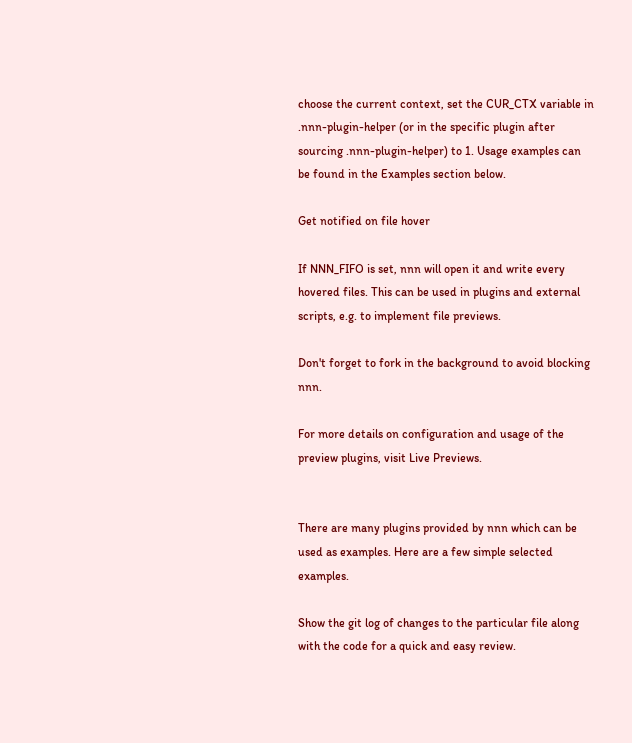choose the current context, set the CUR_CTX variable in .nnn-plugin-helper (or in the specific plugin after sourcing .nnn-plugin-helper) to 1. Usage examples can be found in the Examples section below.

Get notified on file hover

If NNN_FIFO is set, nnn will open it and write every hovered files. This can be used in plugins and external scripts, e.g. to implement file previews.

Don't forget to fork in the background to avoid blocking nnn.

For more details on configuration and usage of the preview plugins, visit Live Previews.


There are many plugins provided by nnn which can be used as examples. Here are a few simple selected examples.

Show the git log of changes to the particular file along with the code for a quick and easy review.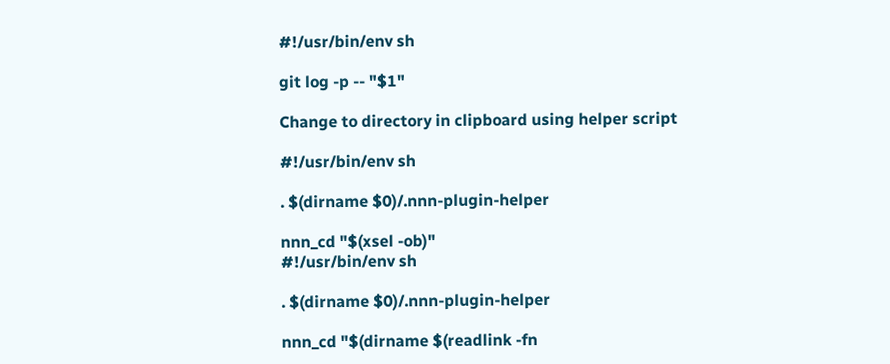#!/usr/bin/env sh

git log -p -- "$1"

Change to directory in clipboard using helper script

#!/usr/bin/env sh

. $(dirname $0)/.nnn-plugin-helper

nnn_cd "$(xsel -ob)"
#!/usr/bin/env sh

. $(dirname $0)/.nnn-plugin-helper

nnn_cd "$(dirname $(readlink -fn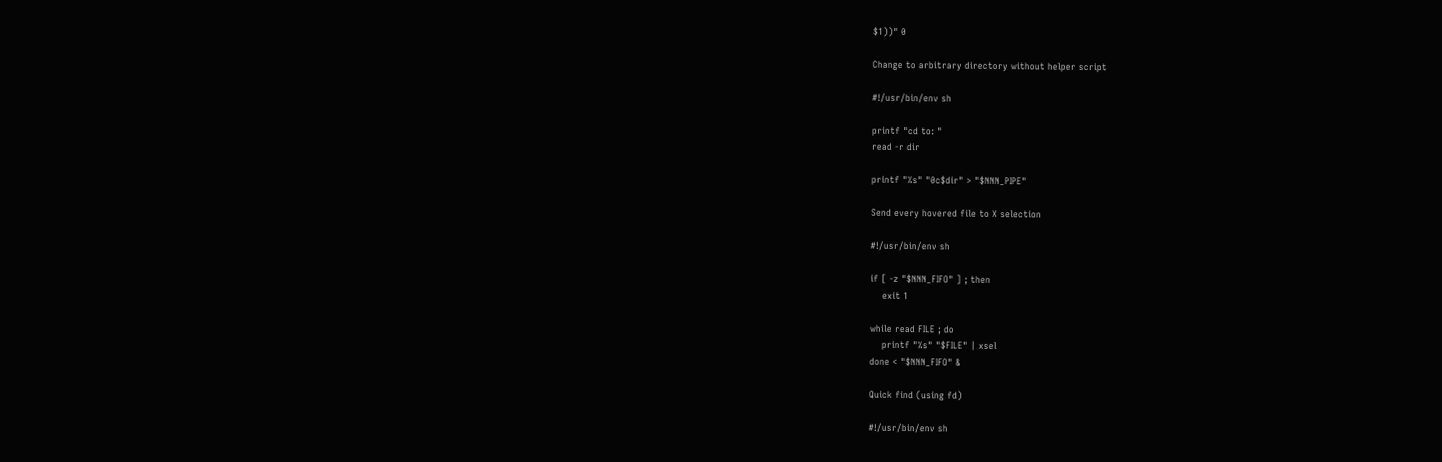$1))" 0

Change to arbitrary directory without helper script

#!/usr/bin/env sh

printf "cd to: "
read -r dir

printf "%s" "0c$dir" > "$NNN_PIPE"

Send every hovered file to X selection

#!/usr/bin/env sh

if [ -z "$NNN_FIFO" ] ; then
    exit 1

while read FILE ; do
    printf "%s" "$FILE" | xsel
done < "$NNN_FIFO" &

Quick find (using fd)

#!/usr/bin/env sh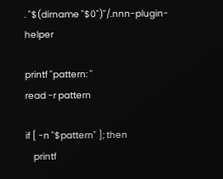. "$(dirname "$0")"/.nnn-plugin-helper

printf "pattern: "
read -r pattern

if [ -n "$pattern" ]; then
    printf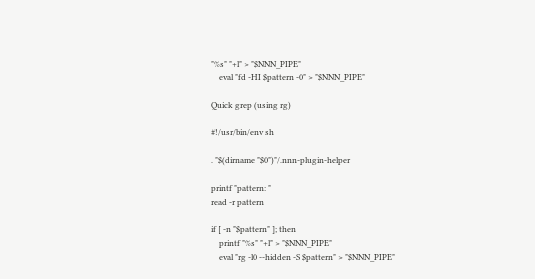"%s" "+l" > "$NNN_PIPE"
    eval "fd -HI $pattern -0" > "$NNN_PIPE"

Quick grep (using rg)

#!/usr/bin/env sh

. "$(dirname "$0")"/.nnn-plugin-helper

printf "pattern: "
read -r pattern

if [ -n "$pattern" ]; then
    printf "%s" "+l" > "$NNN_PIPE"
    eval "rg -l0 --hidden -S $pattern" > "$NNN_PIPE"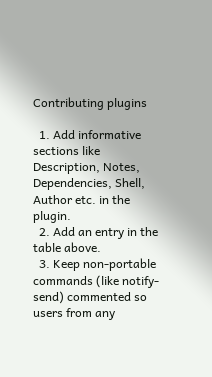Contributing plugins

  1. Add informative sections like Description, Notes, Dependencies, Shell, Author etc. in the plugin.
  2. Add an entry in the table above.
  3. Keep non-portable commands (like notify-send) commented so users from any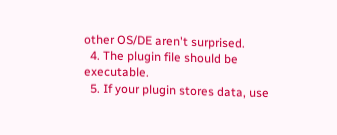other OS/DE aren't surprised.
  4. The plugin file should be executable.
  5. If your plugin stores data, use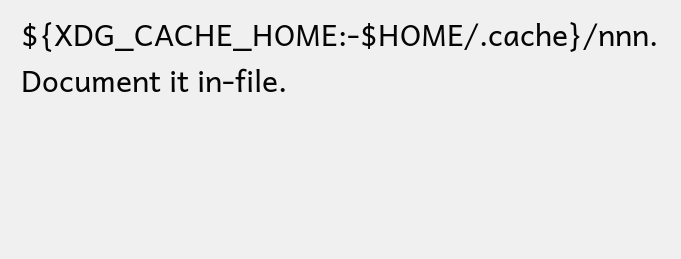${XDG_CACHE_HOME:-$HOME/.cache}/nnn. Document it in-file.